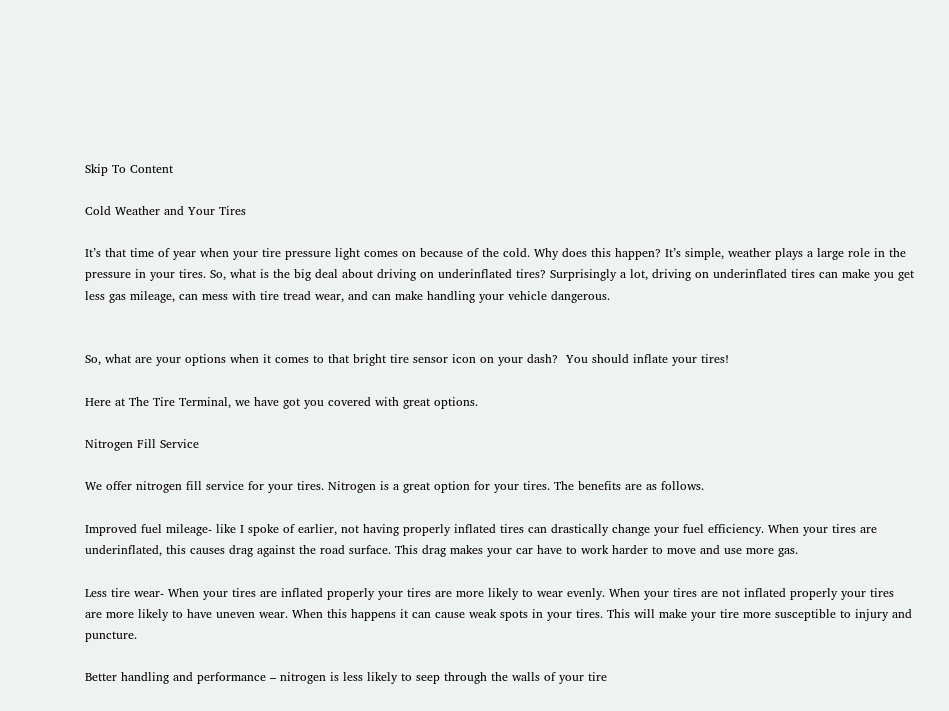Skip To Content

Cold Weather and Your Tires

It’s that time of year when your tire pressure light comes on because of the cold. Why does this happen? It’s simple, weather plays a large role in the pressure in your tires. So, what is the big deal about driving on underinflated tires? Surprisingly a lot, driving on underinflated tires can make you get less gas mileage, can mess with tire tread wear, and can make handling your vehicle dangerous.


So, what are your options when it comes to that bright tire sensor icon on your dash?  You should inflate your tires!

Here at The Tire Terminal, we have got you covered with great options.

Nitrogen Fill Service

We offer nitrogen fill service for your tires. Nitrogen is a great option for your tires. The benefits are as follows.

Improved fuel mileage- like I spoke of earlier, not having properly inflated tires can drastically change your fuel efficiency. When your tires are underinflated, this causes drag against the road surface. This drag makes your car have to work harder to move and use more gas.

Less tire wear- When your tires are inflated properly your tires are more likely to wear evenly. When your tires are not inflated properly your tires are more likely to have uneven wear. When this happens it can cause weak spots in your tires. This will make your tire more susceptible to injury and puncture.

Better handling and performance – nitrogen is less likely to seep through the walls of your tire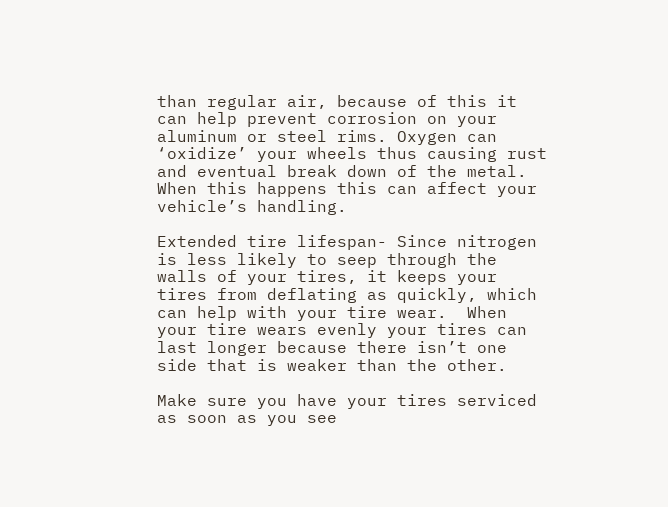than regular air, because of this it can help prevent corrosion on your aluminum or steel rims. Oxygen can ‘oxidize’ your wheels thus causing rust and eventual break down of the metal. When this happens this can affect your vehicle’s handling.

Extended tire lifespan- Since nitrogen is less likely to seep through the walls of your tires, it keeps your tires from deflating as quickly, which can help with your tire wear.  When your tire wears evenly your tires can last longer because there isn’t one side that is weaker than the other.

Make sure you have your tires serviced as soon as you see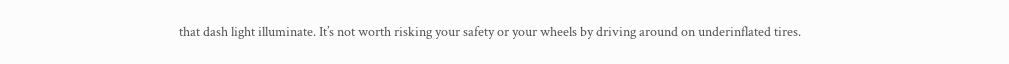that dash light illuminate. It’s not worth risking your safety or your wheels by driving around on underinflated tires.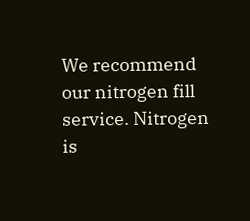We recommend our nitrogen fill service. Nitrogen is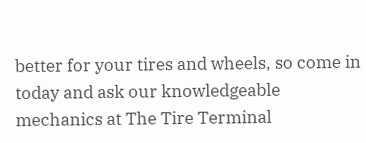better for your tires and wheels, so come in today and ask our knowledgeable mechanics at The Tire Terminal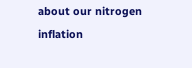about our nitrogen inflation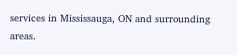services in Mississauga, ON and surrounding areas.